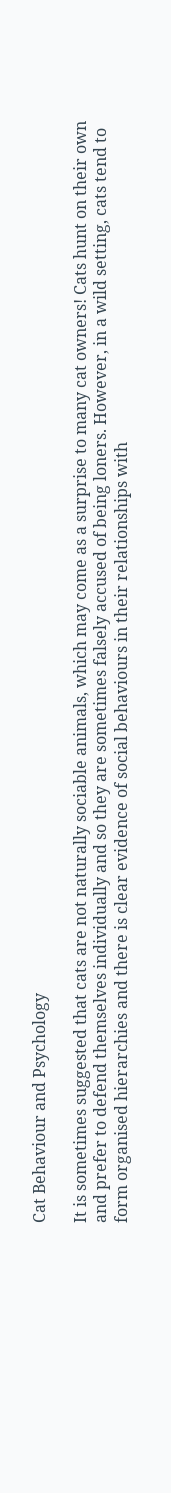Cat Behaviour and Psychology

It is sometimes suggested that cats are not naturally sociable animals, which may come as a surprise to many cat owners! Cats hunt on their own and prefer to defend themselves individually and so they are sometimes falsely accused of being loners. However, in a wild setting, cats tend to form organised hierarchies and there is clear evidence of social behaviours in their relationships with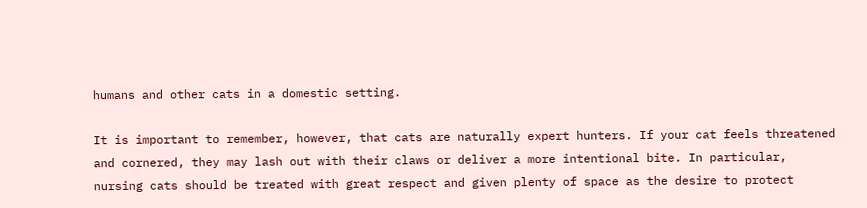humans and other cats in a domestic setting.

It is important to remember, however, that cats are naturally expert hunters. If your cat feels threatened and cornered, they may lash out with their claws or deliver a more intentional bite. In particular, nursing cats should be treated with great respect and given plenty of space as the desire to protect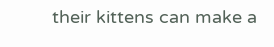their kittens can make a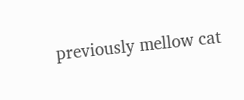previously mellow cat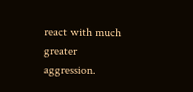react with much greater aggression.